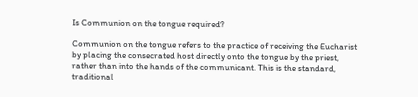Is Communion on the tongue required?

Communion on the tongue refers to the practice of receiving the Eucharist by placing the consecrated host directly onto the tongue by the priest, rather than into the hands of the communicant. This is the standard, traditional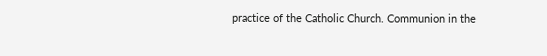practice of the Catholic Church. Communion in the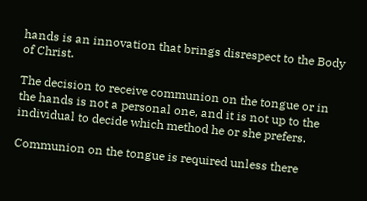hands is an innovation that brings disrespect to the Body of Christ.

The decision to receive communion on the tongue or in the hands is not a personal one, and it is not up to the individual to decide which method he or she prefers.

Communion on the tongue is required unless there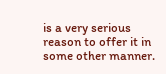is a very serious reason to offer it in some other manner.